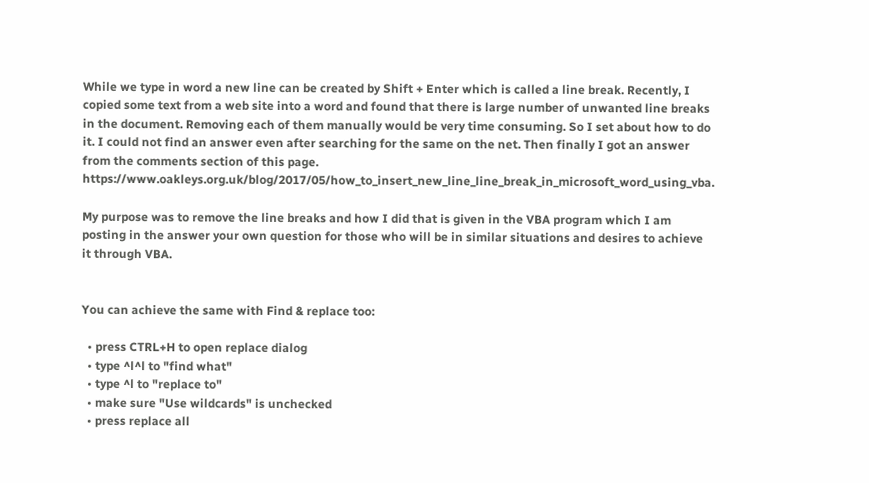While we type in word a new line can be created by Shift + Enter which is called a line break. Recently, I copied some text from a web site into a word and found that there is large number of unwanted line breaks in the document. Removing each of them manually would be very time consuming. So I set about how to do it. I could not find an answer even after searching for the same on the net. Then finally I got an answer from the comments section of this page. https://www.oakleys.org.uk/blog/2017/05/how_to_insert_new_line_line_break_in_microsoft_word_using_vba.

My purpose was to remove the line breaks and how I did that is given in the VBA program which I am posting in the answer your own question for those who will be in similar situations and desires to achieve it through VBA.


You can achieve the same with Find & replace too:

  • press CTRL+H to open replace dialog
  • type ^l^l to "find what"
  • type ^l to "replace to"
  • make sure "Use wildcards" is unchecked
  • press replace all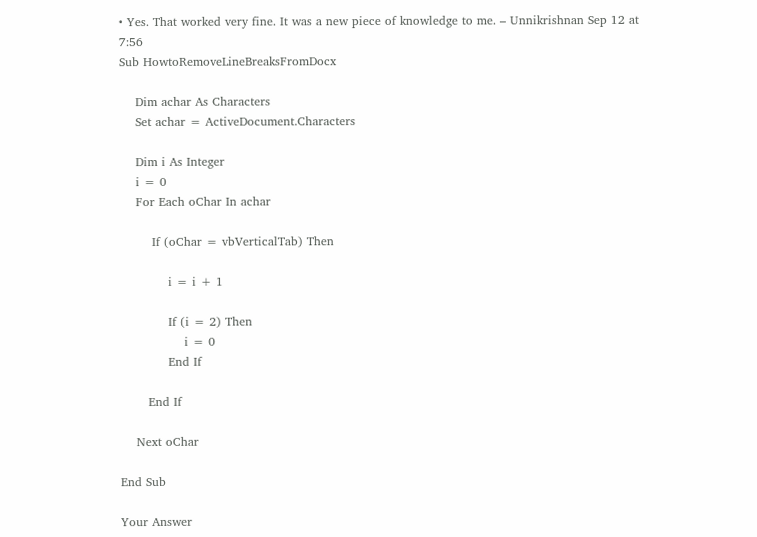• Yes. That worked very fine. It was a new piece of knowledge to me. – Unnikrishnan Sep 12 at 7:56
Sub HowtoRemoveLineBreaksFromDocx

    Dim achar As Characters
    Set achar = ActiveDocument.Characters

    Dim i As Integer
    i = 0
    For Each oChar In achar

        If (oChar = vbVerticalTab) Then

            i = i + 1

            If (i = 2) Then
                i = 0
            End If

       End If

    Next oChar

End Sub

Your Answer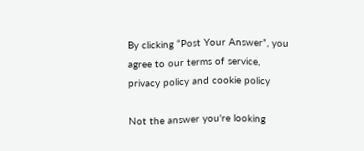By clicking “Post Your Answer”, you agree to our terms of service, privacy policy and cookie policy

Not the answer you're looking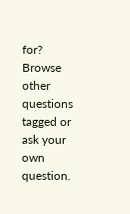for? Browse other questions tagged or ask your own question.